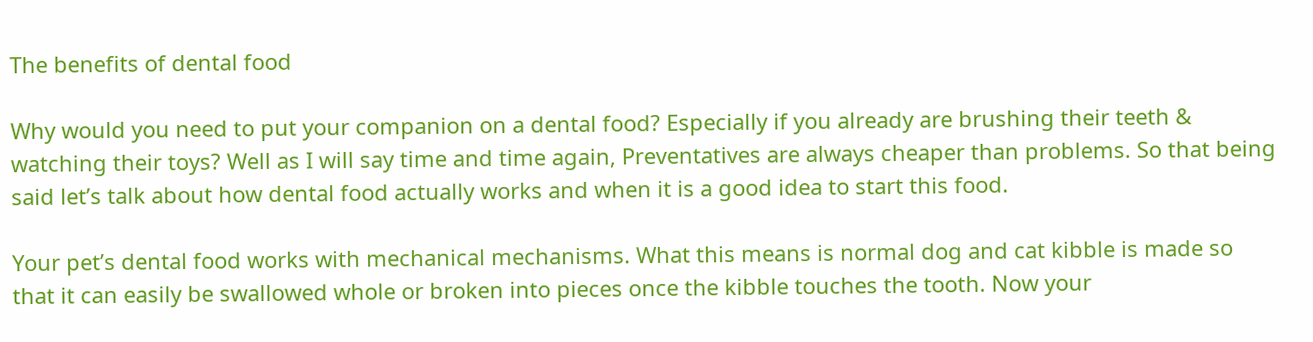The benefits of dental food

Why would you need to put your companion on a dental food? Especially if you already are brushing their teeth & watching their toys? Well as I will say time and time again, Preventatives are always cheaper than problems. So that being said let’s talk about how dental food actually works and when it is a good idea to start this food.

Your pet’s dental food works with mechanical mechanisms. What this means is normal dog and cat kibble is made so that it can easily be swallowed whole or broken into pieces once the kibble touches the tooth. Now your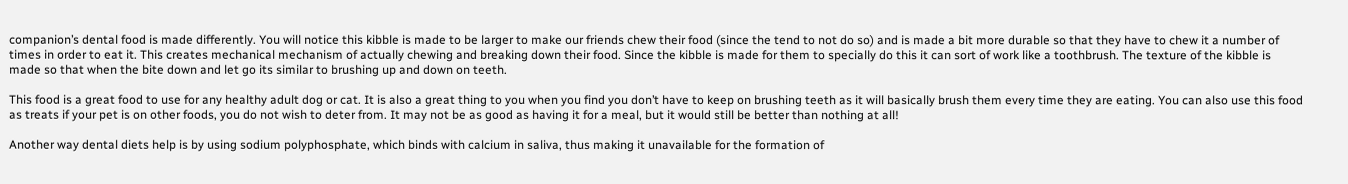companion’s dental food is made differently. You will notice this kibble is made to be larger to make our friends chew their food (since the tend to not do so) and is made a bit more durable so that they have to chew it a number of times in order to eat it. This creates mechanical mechanism of actually chewing and breaking down their food. Since the kibble is made for them to specially do this it can sort of work like a toothbrush. The texture of the kibble is made so that when the bite down and let go its similar to brushing up and down on teeth.

This food is a great food to use for any healthy adult dog or cat. It is also a great thing to you when you find you don’t have to keep on brushing teeth as it will basically brush them every time they are eating. You can also use this food as treats if your pet is on other foods, you do not wish to deter from. It may not be as good as having it for a meal, but it would still be better than nothing at all!

Another way dental diets help is by using sodium polyphosphate, which binds with calcium in saliva, thus making it unavailable for the formation of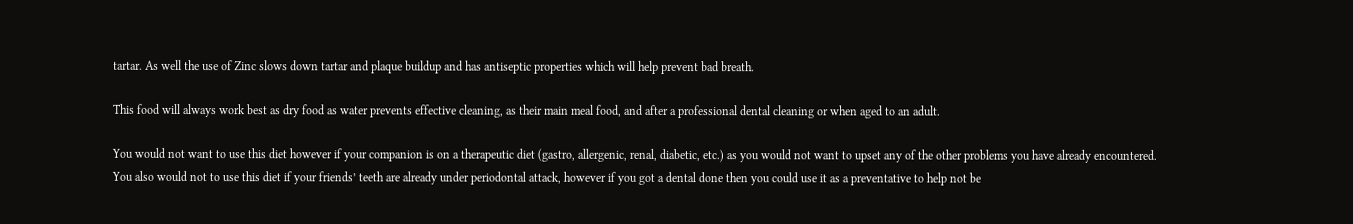tartar. As well the use of Zinc slows down tartar and plaque buildup and has antiseptic properties which will help prevent bad breath.

This food will always work best as dry food as water prevents effective cleaning, as their main meal food, and after a professional dental cleaning or when aged to an adult.

You would not want to use this diet however if your companion is on a therapeutic diet (gastro, allergenic, renal, diabetic, etc.) as you would not want to upset any of the other problems you have already encountered. You also would not to use this diet if your friends’ teeth are already under periodontal attack, however if you got a dental done then you could use it as a preventative to help not be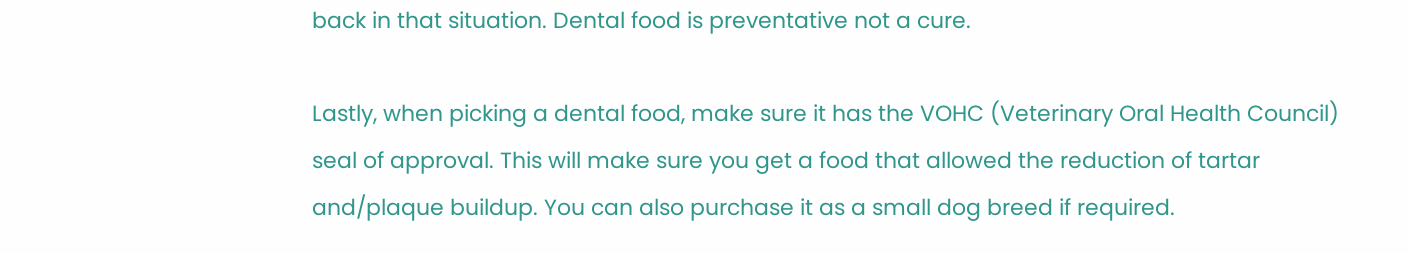back in that situation. Dental food is preventative not a cure.

Lastly, when picking a dental food, make sure it has the VOHC (Veterinary Oral Health Council) seal of approval. This will make sure you get a food that allowed the reduction of tartar and/plaque buildup. You can also purchase it as a small dog breed if required.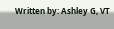Written by: Ashley G, VT